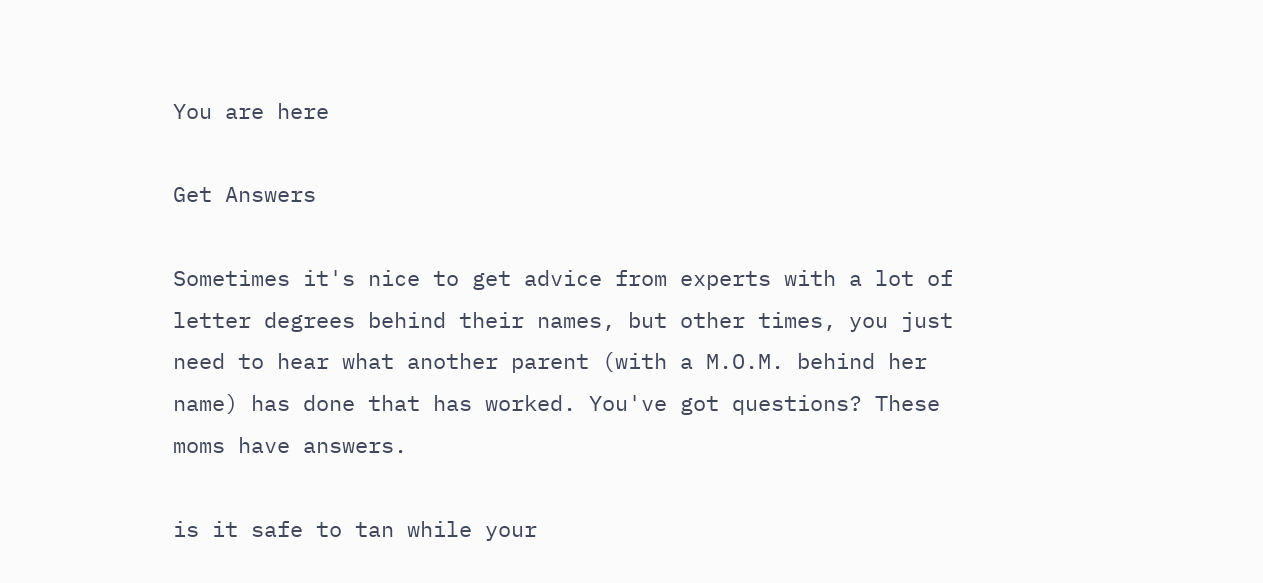You are here

Get Answers

Sometimes it's nice to get advice from experts with a lot of letter degrees behind their names, but other times, you just need to hear what another parent (with a M.O.M. behind her name) has done that has worked. You've got questions? These moms have answers.

is it safe to tan while your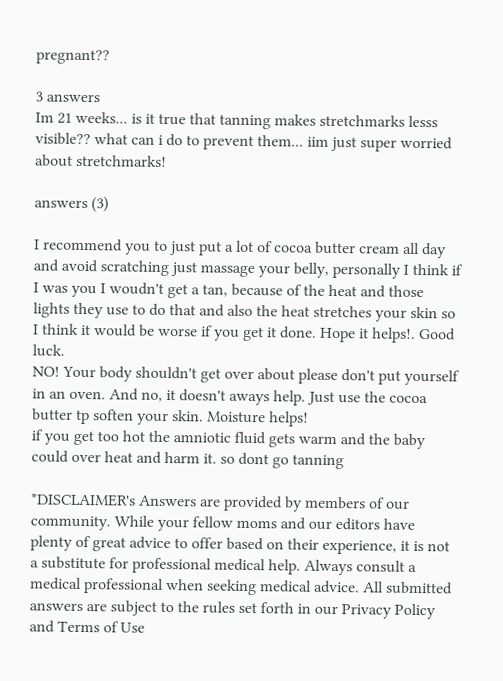pregnant??

3 answers
Im 21 weeks... is it true that tanning makes stretchmarks lesss visible?? what can i do to prevent them... iim just super worried about stretchmarks!

answers (3)

I recommend you to just put a lot of cocoa butter cream all day and avoid scratching just massage your belly, personally I think if I was you I woudn't get a tan, because of the heat and those lights they use to do that and also the heat stretches your skin so I think it would be worse if you get it done. Hope it helps!. Good luck.
NO! Your body shouldn't get over about please don't put yourself in an oven. And no, it doesn't aways help. Just use the cocoa butter tp soften your skin. Moisture helps!
if you get too hot the amniotic fluid gets warm and the baby could over heat and harm it. so dont go tanning

*DISCLAIMER's Answers are provided by members of our community. While your fellow moms and our editors have plenty of great advice to offer based on their experience, it is not a substitute for professional medical help. Always consult a medical professional when seeking medical advice. All submitted answers are subject to the rules set forth in our Privacy Policy and Terms of Use